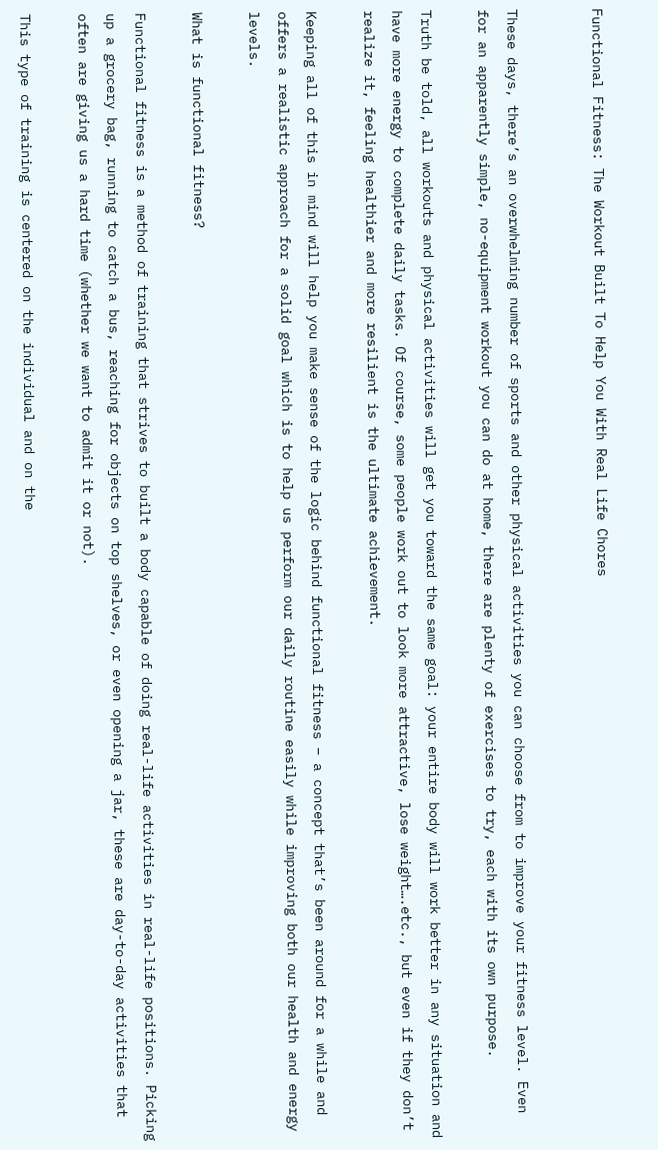Functional Fitness: The Workout Built To Help You With Real Life Chores


These days, there’s an overwhelming number of sports and other physical activities you can choose from to improve your fitness level. Even for an apparently simple, no-equipment workout you can do at home, there are plenty of exercises to try, each with its own purpose.

Truth be told, all workouts and physical activities will get you toward the same goal: your entire body will work better in any situation and have more energy to complete daily tasks. Of course, some people work out to look more attractive, lose weight….etc., but even if they don’t realize it, feeling healthier and more resilient is the ultimate achievement.

Keeping all of this in mind will help you make sense of the logic behind functional fitness – a concept that’s been around for a while and offers a realistic approach for a solid goal which is to help us perform our daily routine easily while improving both our health and energy levels.

What is functional fitness?

Functional fitness is a method of training that strives to built a body capable of doing real-life activities in real-life positions. Picking up a grocery bag, running to catch a bus, reaching for objects on top shelves, or even opening a jar, these are day-to-day activities that often are giving us a hard time (whether we want to admit it or not).

This type of training is centered on the individual and on the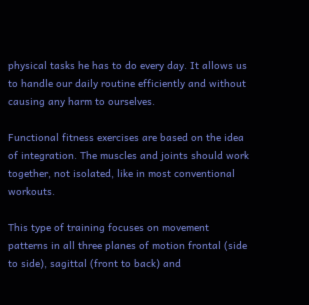physical tasks he has to do every day. It allows us to handle our daily routine efficiently and without causing any harm to ourselves.

Functional fitness exercises are based on the idea of integration. The muscles and joints should work together, not isolated, like in most conventional workouts.

This type of training focuses on movement patterns in all three planes of motion frontal (side to side), sagittal (front to back) and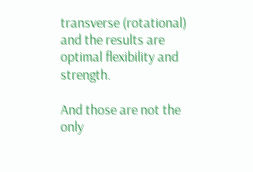transverse (rotational) and the results are optimal flexibility and strength.

And those are not the only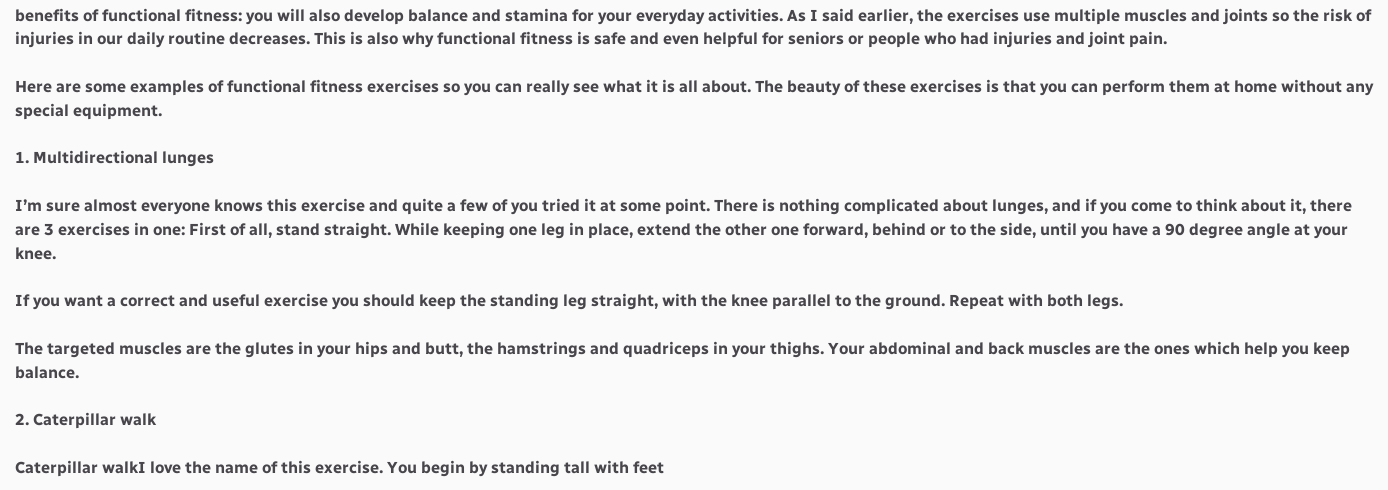benefits of functional fitness: you will also develop balance and stamina for your everyday activities. As I said earlier, the exercises use multiple muscles and joints so the risk of injuries in our daily routine decreases. This is also why functional fitness is safe and even helpful for seniors or people who had injuries and joint pain.

Here are some examples of functional fitness exercises so you can really see what it is all about. The beauty of these exercises is that you can perform them at home without any special equipment.

1. Multidirectional lunges

I’m sure almost everyone knows this exercise and quite a few of you tried it at some point. There is nothing complicated about lunges, and if you come to think about it, there are 3 exercises in one: First of all, stand straight. While keeping one leg in place, extend the other one forward, behind or to the side, until you have a 90 degree angle at your knee.

If you want a correct and useful exercise you should keep the standing leg straight, with the knee parallel to the ground. Repeat with both legs.

The targeted muscles are the glutes in your hips and butt, the hamstrings and quadriceps in your thighs. Your abdominal and back muscles are the ones which help you keep balance.

2. Caterpillar walk

Caterpillar walkI love the name of this exercise. You begin by standing tall with feet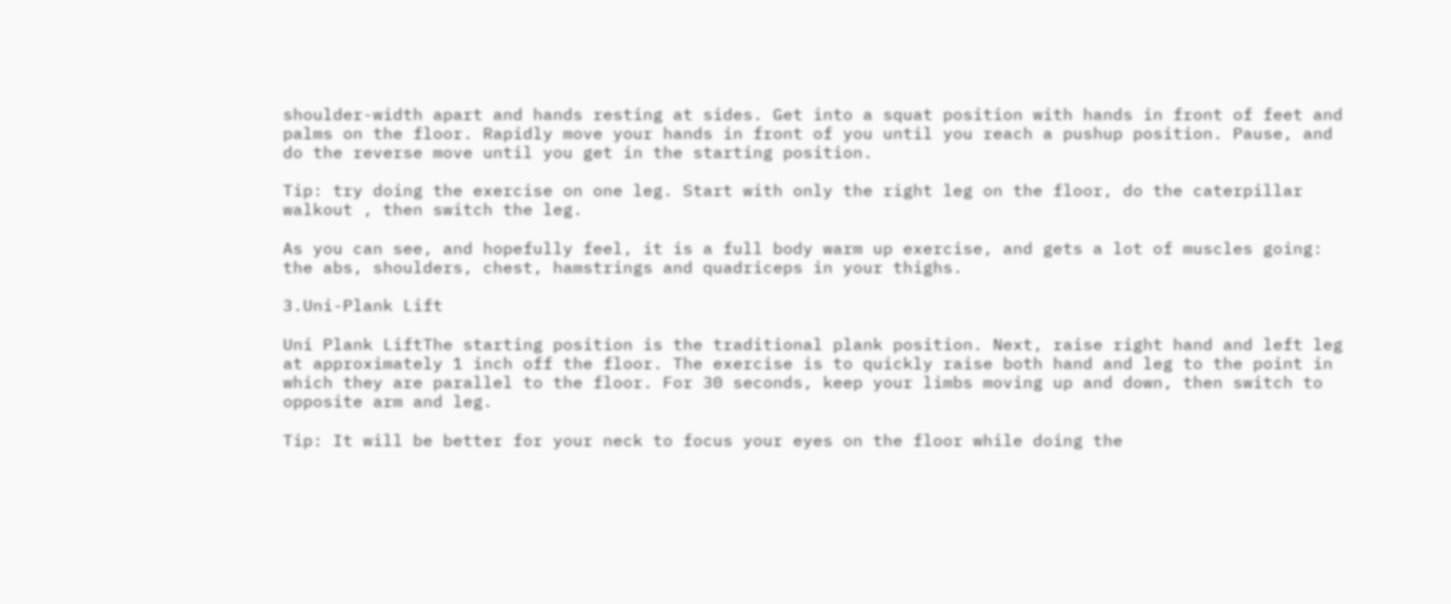shoulder-width apart and hands resting at sides. Get into a squat position with hands in front of feet and palms on the floor. Rapidly move your hands in front of you until you reach a pushup position. Pause, and do the reverse move until you get in the starting position.

Tip: try doing the exercise on one leg. Start with only the right leg on the floor, do the caterpillar walkout , then switch the leg.

As you can see, and hopefully feel, it is a full body warm up exercise, and gets a lot of muscles going: the abs, shoulders, chest, hamstrings and quadriceps in your thighs.

3.Uni-Plank Lift

Uni Plank LiftThe starting position is the traditional plank position. Next, raise right hand and left leg at approximately 1 inch off the floor. The exercise is to quickly raise both hand and leg to the point in which they are parallel to the floor. For 30 seconds, keep your limbs moving up and down, then switch to opposite arm and leg.

Tip: It will be better for your neck to focus your eyes on the floor while doing the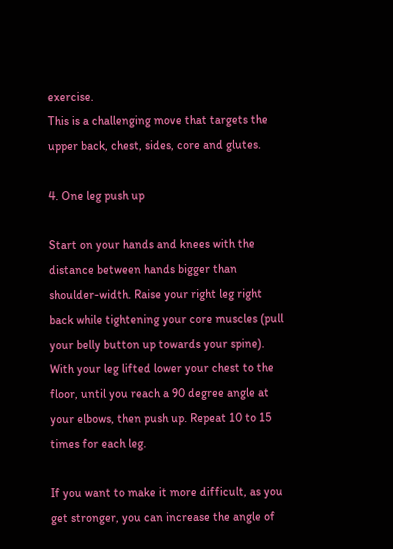exercise.
This is a challenging move that targets the upper back, chest, sides, core and glutes.

4. One leg push up

Start on your hands and knees with the distance between hands bigger than shoulder-width. Raise your right leg right back while tightening your core muscles (pull your belly button up towards your spine). With your leg lifted lower your chest to the floor, until you reach a 90 degree angle at your elbows, then push up. Repeat 10 to 15 times for each leg.

If you want to make it more difficult, as you get stronger, you can increase the angle of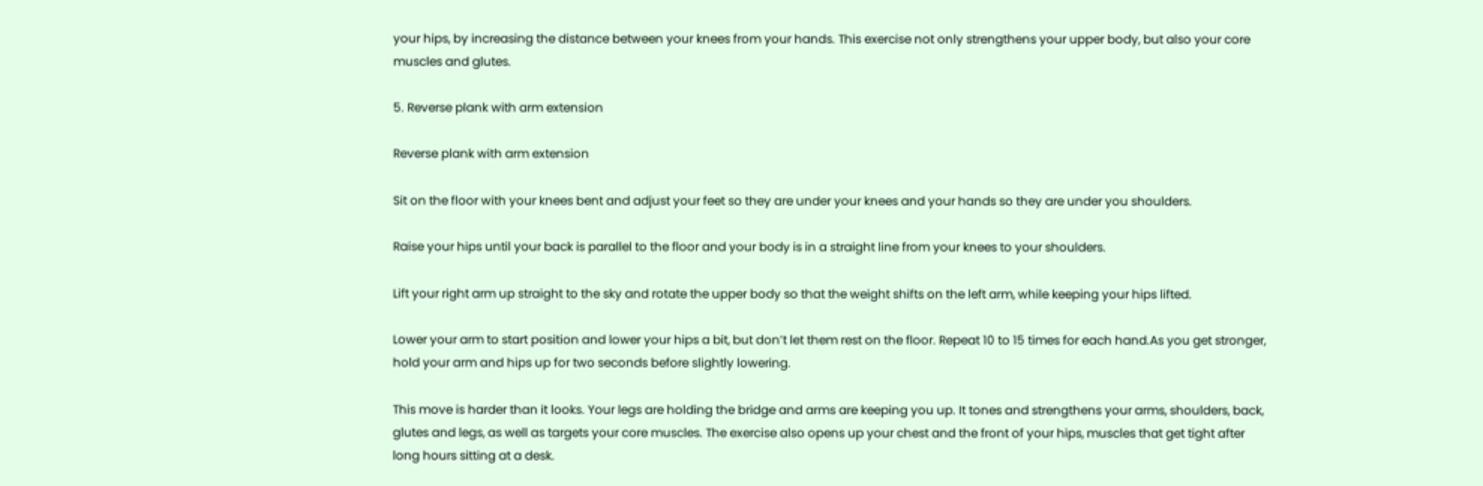your hips, by increasing the distance between your knees from your hands. This exercise not only strengthens your upper body, but also your core muscles and glutes.

5. Reverse plank with arm extension

Reverse plank with arm extension

Sit on the floor with your knees bent and adjust your feet so they are under your knees and your hands so they are under you shoulders.

Raise your hips until your back is parallel to the floor and your body is in a straight line from your knees to your shoulders.

Lift your right arm up straight to the sky and rotate the upper body so that the weight shifts on the left arm, while keeping your hips lifted.

Lower your arm to start position and lower your hips a bit, but don’t let them rest on the floor. Repeat 10 to 15 times for each hand.As you get stronger, hold your arm and hips up for two seconds before slightly lowering.

This move is harder than it looks. Your legs are holding the bridge and arms are keeping you up. It tones and strengthens your arms, shoulders, back, glutes and legs, as well as targets your core muscles. The exercise also opens up your chest and the front of your hips, muscles that get tight after long hours sitting at a desk.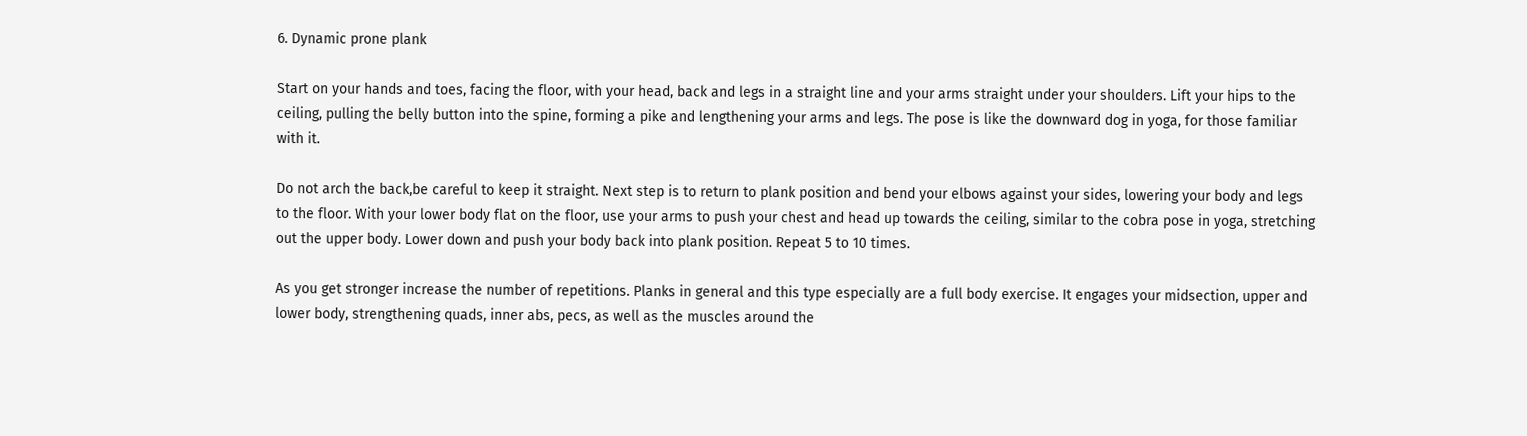6. Dynamic prone plank

Start on your hands and toes, facing the floor, with your head, back and legs in a straight line and your arms straight under your shoulders. Lift your hips to the ceiling, pulling the belly button into the spine, forming a pike and lengthening your arms and legs. The pose is like the downward dog in yoga, for those familiar with it.

Do not arch the back,be careful to keep it straight. Next step is to return to plank position and bend your elbows against your sides, lowering your body and legs to the floor. With your lower body flat on the floor, use your arms to push your chest and head up towards the ceiling, similar to the cobra pose in yoga, stretching out the upper body. Lower down and push your body back into plank position. Repeat 5 to 10 times.

As you get stronger increase the number of repetitions. Planks in general and this type especially are a full body exercise. It engages your midsection, upper and lower body, strengthening quads, inner abs, pecs, as well as the muscles around the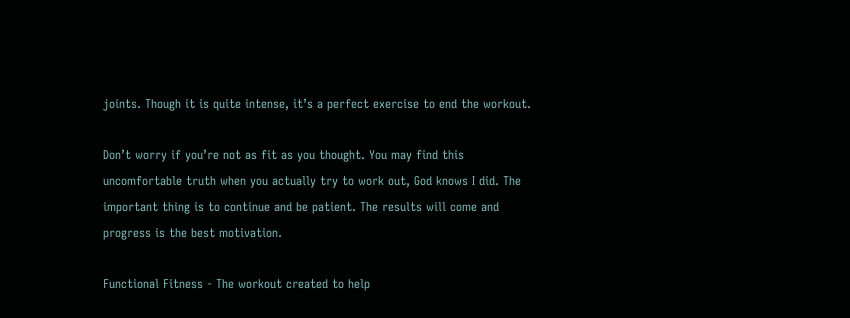joints. Though it is quite intense, it’s a perfect exercise to end the workout.

Don’t worry if you’re not as fit as you thought. You may find this uncomfortable truth when you actually try to work out, God knows I did. The important thing is to continue and be patient. The results will come and progress is the best motivation.

Functional Fitness - The workout created to help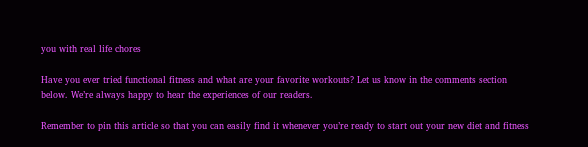you with real life chores

Have you ever tried functional fitness and what are your favorite workouts? Let us know in the comments section below. We’re always happy to hear the experiences of our readers.

Remember to pin this article so that you can easily find it whenever you’re ready to start out your new diet and fitness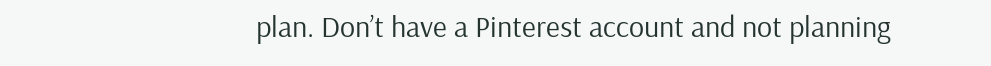plan. Don’t have a Pinterest account and not planning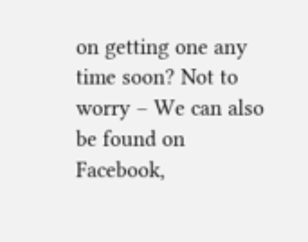on getting one any time soon? Not to worry – We can also be found on Facebook,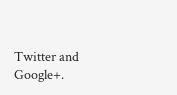Twitter and Google+.